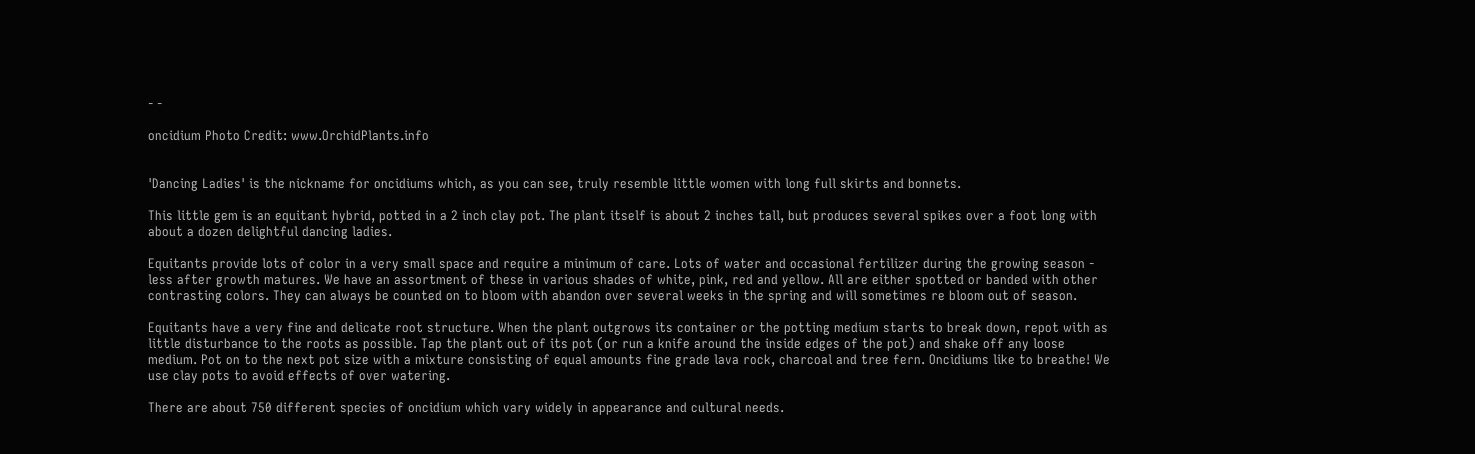- -

oncidium Photo Credit: www.OrchidPlants.info


'Dancing Ladies' is the nickname for oncidiums which, as you can see, truly resemble little women with long full skirts and bonnets.

This little gem is an equitant hybrid, potted in a 2 inch clay pot. The plant itself is about 2 inches tall, but produces several spikes over a foot long with about a dozen delightful dancing ladies.

Equitants provide lots of color in a very small space and require a minimum of care. Lots of water and occasional fertilizer during the growing season - less after growth matures. We have an assortment of these in various shades of white, pink, red and yellow. All are either spotted or banded with other contrasting colors. They can always be counted on to bloom with abandon over several weeks in the spring and will sometimes re bloom out of season.

Equitants have a very fine and delicate root structure. When the plant outgrows its container or the potting medium starts to break down, repot with as little disturbance to the roots as possible. Tap the plant out of its pot (or run a knife around the inside edges of the pot) and shake off any loose medium. Pot on to the next pot size with a mixture consisting of equal amounts fine grade lava rock, charcoal and tree fern. Oncidiums like to breathe! We use clay pots to avoid effects of over watering.

There are about 750 different species of oncidium which vary widely in appearance and cultural needs.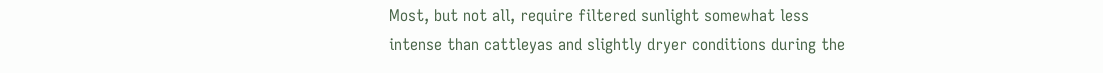Most, but not all, require filtered sunlight somewhat less intense than cattleyas and slightly dryer conditions during the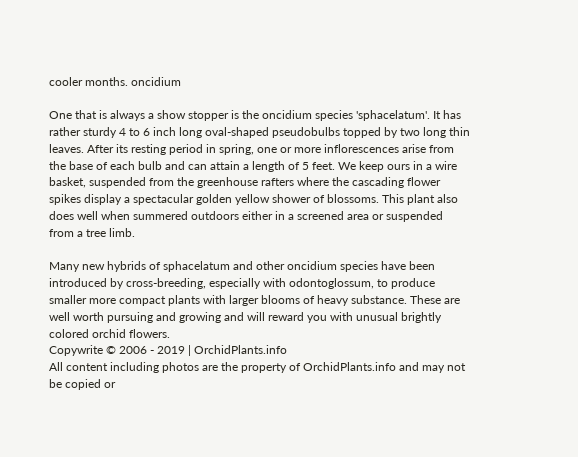cooler months. oncidium

One that is always a show stopper is the oncidium species 'sphacelatum'. It has rather sturdy 4 to 6 inch long oval-shaped pseudobulbs topped by two long thin leaves. After its resting period in spring, one or more inflorescences arise from the base of each bulb and can attain a length of 5 feet. We keep ours in a wire basket, suspended from the greenhouse rafters where the cascading flower spikes display a spectacular golden yellow shower of blossoms. This plant also does well when summered outdoors either in a screened area or suspended from a tree limb.

Many new hybrids of sphacelatum and other oncidium species have been introduced by cross-breeding, especially with odontoglossum, to produce smaller more compact plants with larger blooms of heavy substance. These are well worth pursuing and growing and will reward you with unusual brightly colored orchid flowers.
Copywrite © 2006 - 2019 | OrchidPlants.info
All content including photos are the property of OrchidPlants.info and may not be copied or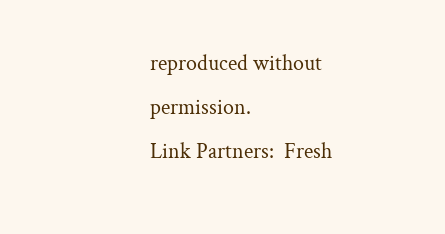reproduced without permission.
Link Partners:  Fresh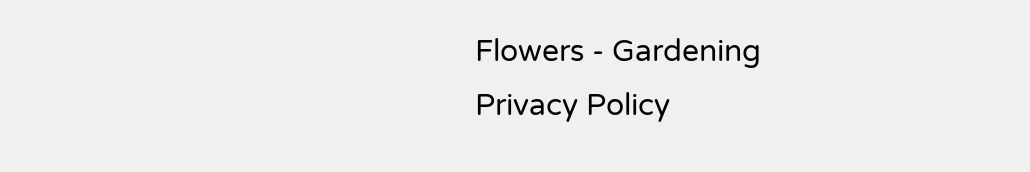Flowers - Gardening
Privacy Policy